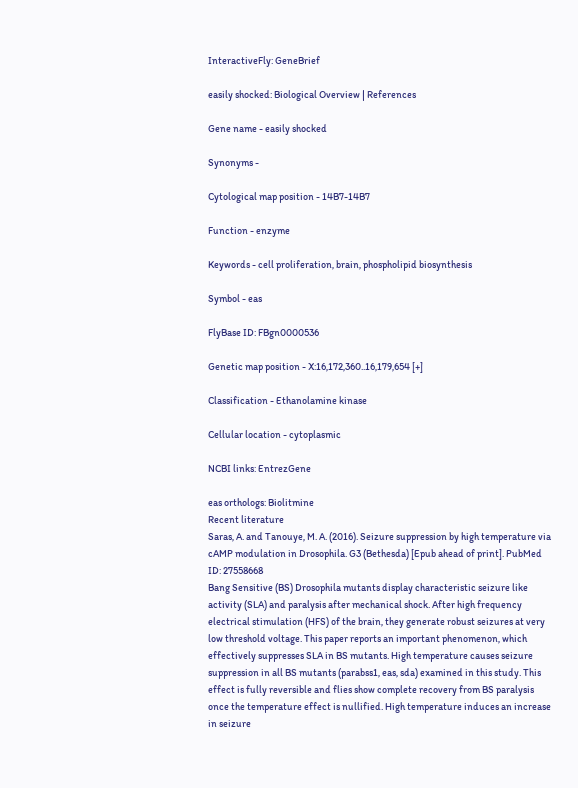InteractiveFly: GeneBrief

easily shocked: Biological Overview | References

Gene name - easily shocked

Synonyms -

Cytological map position - 14B7-14B7

Function - enzyme

Keywords - cell proliferation, brain, phospholipid biosynthesis

Symbol - eas

FlyBase ID: FBgn0000536

Genetic map position - X:16,172,360..16,179,654 [+]

Classification - Ethanolamine kinase

Cellular location - cytoplasmic

NCBI links: EntrezGene

eas orthologs: Biolitmine
Recent literature
Saras, A. and Tanouye, M. A. (2016). Seizure suppression by high temperature via cAMP modulation in Drosophila. G3 (Bethesda) [Epub ahead of print]. PubMed ID: 27558668
Bang Sensitive (BS) Drosophila mutants display characteristic seizure like activity (SLA) and paralysis after mechanical shock. After high frequency electrical stimulation (HFS) of the brain, they generate robust seizures at very low threshold voltage. This paper reports an important phenomenon, which effectively suppresses SLA in BS mutants. High temperature causes seizure suppression in all BS mutants (parabss1, eas, sda) examined in this study. This effect is fully reversible and flies show complete recovery from BS paralysis once the temperature effect is nullified. High temperature induces an increase in seizure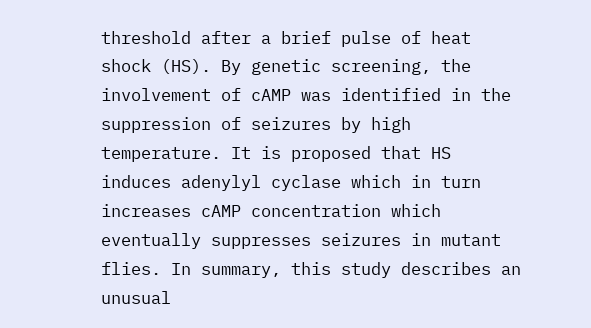threshold after a brief pulse of heat shock (HS). By genetic screening, the involvement of cAMP was identified in the suppression of seizures by high temperature. It is proposed that HS induces adenylyl cyclase which in turn increases cAMP concentration which eventually suppresses seizures in mutant flies. In summary, this study describes an unusual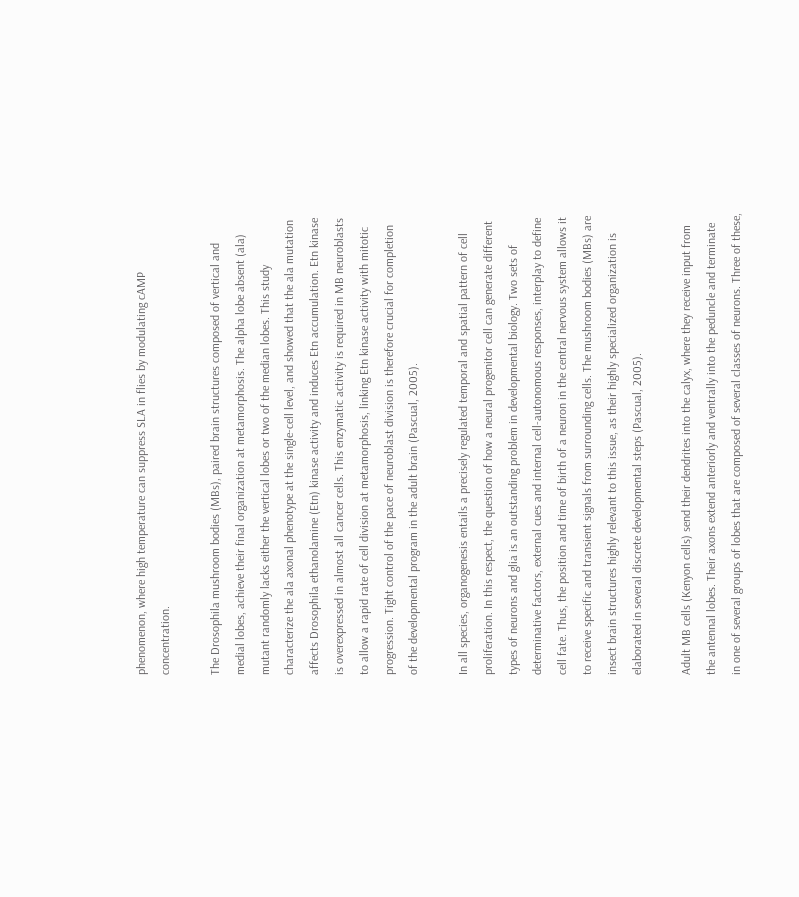phenomenon, where high temperature can suppress SLA in flies by modulating cAMP concentration.

The Drosophila mushroom bodies (MBs), paired brain structures composed of vertical and medial lobes, achieve their final organization at metamorphosis. The alpha lobe absent (ala) mutant randomly lacks either the vertical lobes or two of the median lobes. This study characterize the ala axonal phenotype at the single-cell level, and showed that the ala mutation affects Drosophila ethanolamine (Etn) kinase activity and induces Etn accumulation. Etn kinase is overexpressed in almost all cancer cells. This enzymatic activity is required in MB neuroblasts to allow a rapid rate of cell division at metamorphosis, linking Etn kinase activity with mitotic progression. Tight control of the pace of neuroblast division is therefore crucial for completion of the developmental program in the adult brain (Pascual, 2005).

In all species, organogenesis entails a precisely regulated temporal and spatial pattern of cell proliferation. In this respect, the question of how a neural progenitor cell can generate different types of neurons and glia is an outstanding problem in developmental biology. Two sets of determinative factors, external cues and internal cell-autonomous responses, interplay to define cell fate. Thus, the position and time of birth of a neuron in the central nervous system allows it to receive specific and transient signals from surrounding cells. The mushroom bodies (MBs) are insect brain structures highly relevant to this issue, as their highly specialized organization is elaborated in several discrete developmental steps (Pascual, 2005).

Adult MB cells (Kenyon cells) send their dendrites into the calyx, where they receive input from the antennal lobes. Their axons extend anteriorly and ventrally into the peduncle and terminate in one of several groups of lobes that are composed of several classes of neurons. Three of these,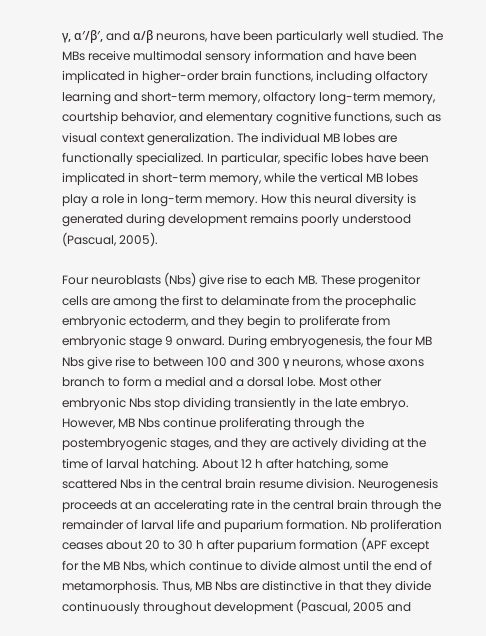γ, α′/β′, and α/β neurons, have been particularly well studied. The MBs receive multimodal sensory information and have been implicated in higher-order brain functions, including olfactory learning and short-term memory, olfactory long-term memory, courtship behavior, and elementary cognitive functions, such as visual context generalization. The individual MB lobes are functionally specialized. In particular, specific lobes have been implicated in short-term memory, while the vertical MB lobes play a role in long-term memory. How this neural diversity is generated during development remains poorly understood (Pascual, 2005).

Four neuroblasts (Nbs) give rise to each MB. These progenitor cells are among the first to delaminate from the procephalic embryonic ectoderm, and they begin to proliferate from embryonic stage 9 onward. During embryogenesis, the four MB Nbs give rise to between 100 and 300 γ neurons, whose axons branch to form a medial and a dorsal lobe. Most other embryonic Nbs stop dividing transiently in the late embryo. However, MB Nbs continue proliferating through the postembryogenic stages, and they are actively dividing at the time of larval hatching. About 12 h after hatching, some scattered Nbs in the central brain resume division. Neurogenesis proceeds at an accelerating rate in the central brain through the remainder of larval life and puparium formation. Nb proliferation ceases about 20 to 30 h after puparium formation (APF except for the MB Nbs, which continue to divide almost until the end of metamorphosis. Thus, MB Nbs are distinctive in that they divide continuously throughout development (Pascual, 2005 and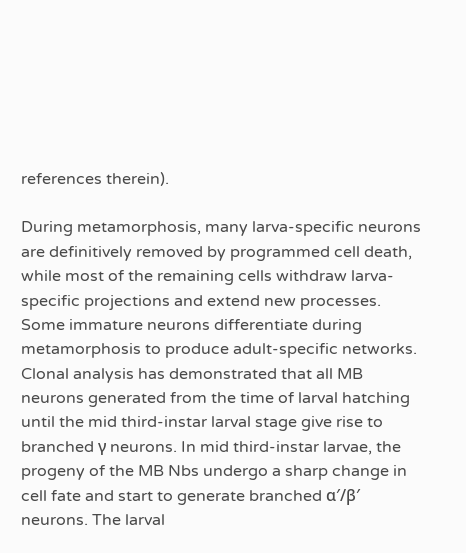references therein).

During metamorphosis, many larva-specific neurons are definitively removed by programmed cell death, while most of the remaining cells withdraw larva-specific projections and extend new processes. Some immature neurons differentiate during metamorphosis to produce adult-specific networks. Clonal analysis has demonstrated that all MB neurons generated from the time of larval hatching until the mid third-instar larval stage give rise to branched γ neurons. In mid third-instar larvae, the progeny of the MB Nbs undergo a sharp change in cell fate and start to generate branched α′/β′ neurons. The larval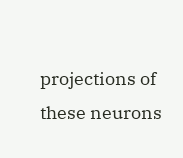projections of these neurons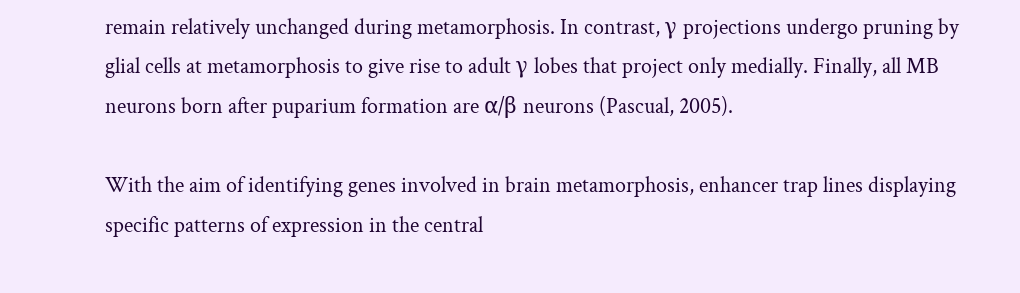remain relatively unchanged during metamorphosis. In contrast, γ projections undergo pruning by glial cells at metamorphosis to give rise to adult γ lobes that project only medially. Finally, all MB neurons born after puparium formation are α/β neurons (Pascual, 2005).

With the aim of identifying genes involved in brain metamorphosis, enhancer trap lines displaying specific patterns of expression in the central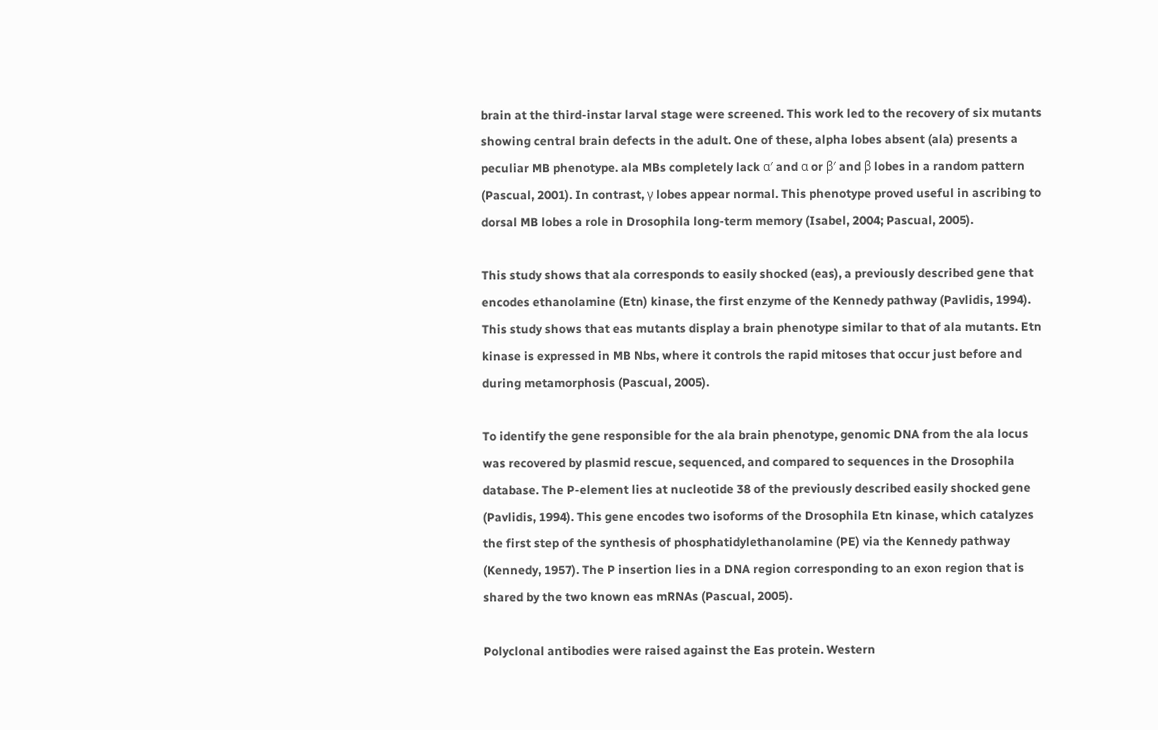brain at the third-instar larval stage were screened. This work led to the recovery of six mutants showing central brain defects in the adult. One of these, alpha lobes absent (ala) presents a peculiar MB phenotype. ala MBs completely lack α′ and α or β′ and β lobes in a random pattern (Pascual, 2001). In contrast, γ lobes appear normal. This phenotype proved useful in ascribing to dorsal MB lobes a role in Drosophila long-term memory (Isabel, 2004; Pascual, 2005).

This study shows that ala corresponds to easily shocked (eas), a previously described gene that encodes ethanolamine (Etn) kinase, the first enzyme of the Kennedy pathway (Pavlidis, 1994). This study shows that eas mutants display a brain phenotype similar to that of ala mutants. Etn kinase is expressed in MB Nbs, where it controls the rapid mitoses that occur just before and during metamorphosis (Pascual, 2005).

To identify the gene responsible for the ala brain phenotype, genomic DNA from the ala locus was recovered by plasmid rescue, sequenced, and compared to sequences in the Drosophila database. The P-element lies at nucleotide 38 of the previously described easily shocked gene (Pavlidis, 1994). This gene encodes two isoforms of the Drosophila Etn kinase, which catalyzes the first step of the synthesis of phosphatidylethanolamine (PE) via the Kennedy pathway (Kennedy, 1957). The P insertion lies in a DNA region corresponding to an exon region that is shared by the two known eas mRNAs (Pascual, 2005).

Polyclonal antibodies were raised against the Eas protein. Western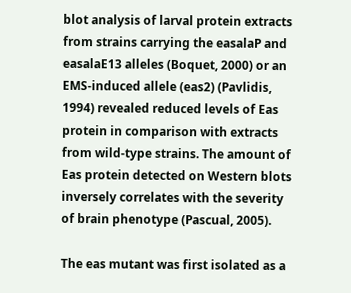blot analysis of larval protein extracts from strains carrying the easalaP and easalaE13 alleles (Boquet, 2000) or an EMS-induced allele (eas2) (Pavlidis, 1994) revealed reduced levels of Eas protein in comparison with extracts from wild-type strains. The amount of Eas protein detected on Western blots inversely correlates with the severity of brain phenotype (Pascual, 2005).

The eas mutant was first isolated as a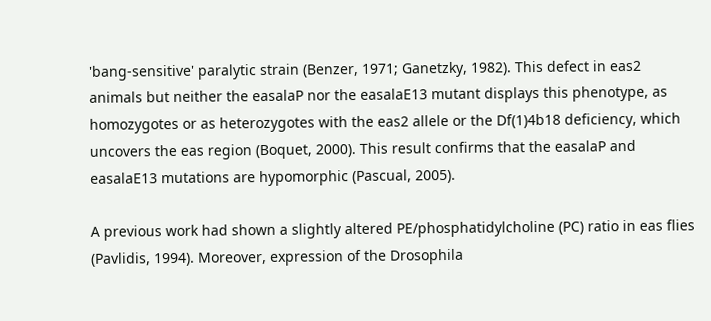'bang-sensitive' paralytic strain (Benzer, 1971; Ganetzky, 1982). This defect in eas2 animals but neither the easalaP nor the easalaE13 mutant displays this phenotype, as homozygotes or as heterozygotes with the eas2 allele or the Df(1)4b18 deficiency, which uncovers the eas region (Boquet, 2000). This result confirms that the easalaP and easalaE13 mutations are hypomorphic (Pascual, 2005).

A previous work had shown a slightly altered PE/phosphatidylcholine (PC) ratio in eas flies (Pavlidis, 1994). Moreover, expression of the Drosophila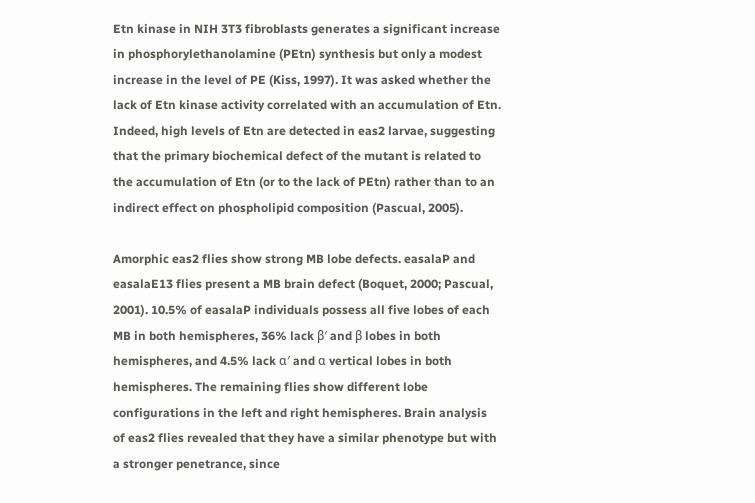Etn kinase in NIH 3T3 fibroblasts generates a significant increase in phosphorylethanolamine (PEtn) synthesis but only a modest increase in the level of PE (Kiss, 1997). It was asked whether the lack of Etn kinase activity correlated with an accumulation of Etn. Indeed, high levels of Etn are detected in eas2 larvae, suggesting that the primary biochemical defect of the mutant is related to the accumulation of Etn (or to the lack of PEtn) rather than to an indirect effect on phospholipid composition (Pascual, 2005).

Amorphic eas2 flies show strong MB lobe defects. easalaP and easalaE13 flies present a MB brain defect (Boquet, 2000; Pascual, 2001). 10.5% of easalaP individuals possess all five lobes of each MB in both hemispheres, 36% lack β′ and β lobes in both hemispheres, and 4.5% lack α′ and α vertical lobes in both hemispheres. The remaining flies show different lobe configurations in the left and right hemispheres. Brain analysis of eas2 flies revealed that they have a similar phenotype but with a stronger penetrance, since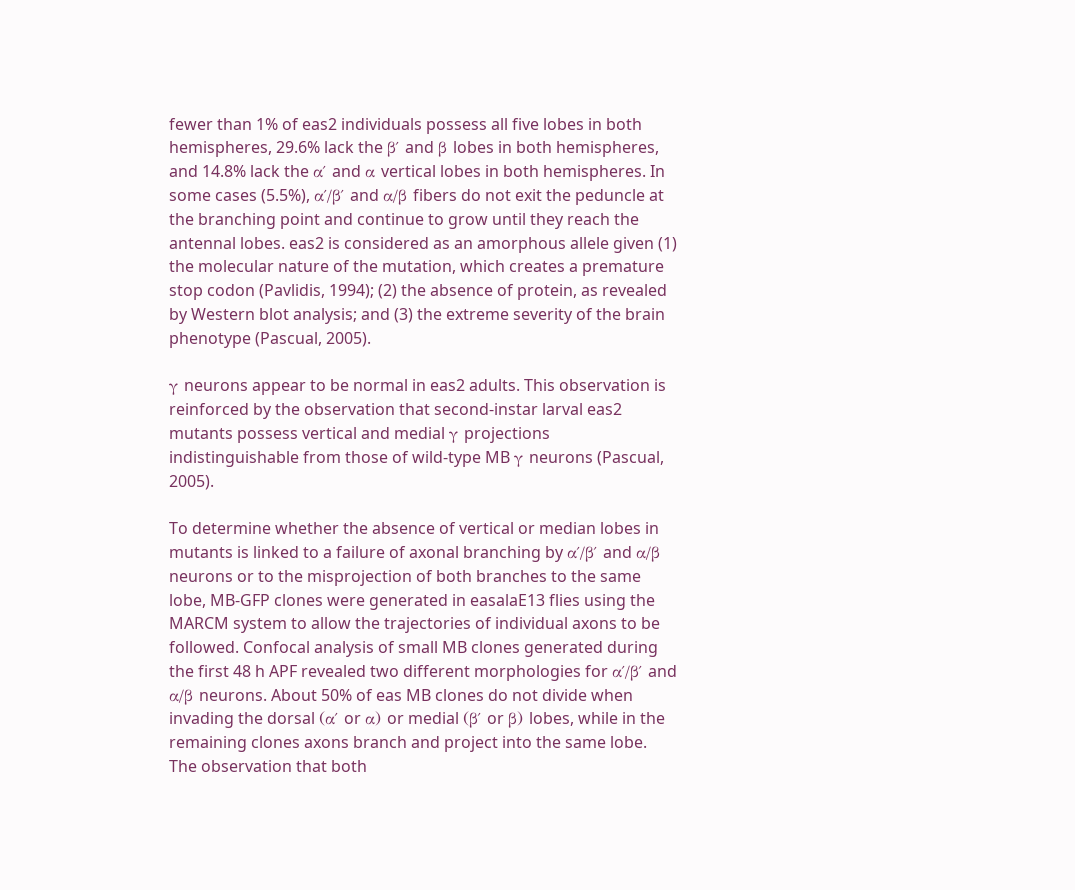fewer than 1% of eas2 individuals possess all five lobes in both hemispheres, 29.6% lack the β′ and β lobes in both hemispheres, and 14.8% lack the α′ and α vertical lobes in both hemispheres. In some cases (5.5%), α′/β′ and α/β fibers do not exit the peduncle at the branching point and continue to grow until they reach the antennal lobes. eas2 is considered as an amorphous allele given (1) the molecular nature of the mutation, which creates a premature stop codon (Pavlidis, 1994); (2) the absence of protein, as revealed by Western blot analysis; and (3) the extreme severity of the brain phenotype (Pascual, 2005).

γ neurons appear to be normal in eas2 adults. This observation is reinforced by the observation that second-instar larval eas2 mutants possess vertical and medial γ projections indistinguishable from those of wild-type MB γ neurons (Pascual, 2005).

To determine whether the absence of vertical or median lobes in mutants is linked to a failure of axonal branching by α′/β′ and α/β neurons or to the misprojection of both branches to the same lobe, MB-GFP clones were generated in easalaE13 flies using the MARCM system to allow the trajectories of individual axons to be followed. Confocal analysis of small MB clones generated during the first 48 h APF revealed two different morphologies for α′/β′ and α/β neurons. About 50% of eas MB clones do not divide when invading the dorsal (α′ or α) or medial (β′ or β) lobes, while in the remaining clones axons branch and project into the same lobe. The observation that both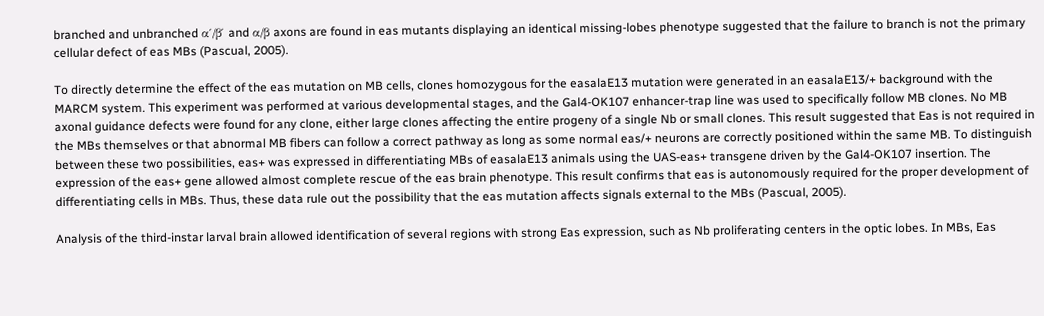branched and unbranched α′/β′ and α/β axons are found in eas mutants displaying an identical missing-lobes phenotype suggested that the failure to branch is not the primary cellular defect of eas MBs (Pascual, 2005).

To directly determine the effect of the eas mutation on MB cells, clones homozygous for the easalaE13 mutation were generated in an easalaE13/+ background with the MARCM system. This experiment was performed at various developmental stages, and the Gal4-OK107 enhancer-trap line was used to specifically follow MB clones. No MB axonal guidance defects were found for any clone, either large clones affecting the entire progeny of a single Nb or small clones. This result suggested that Eas is not required in the MBs themselves or that abnormal MB fibers can follow a correct pathway as long as some normal eas/+ neurons are correctly positioned within the same MB. To distinguish between these two possibilities, eas+ was expressed in differentiating MBs of easalaE13 animals using the UAS-eas+ transgene driven by the Gal4-OK107 insertion. The expression of the eas+ gene allowed almost complete rescue of the eas brain phenotype. This result confirms that eas is autonomously required for the proper development of differentiating cells in MBs. Thus, these data rule out the possibility that the eas mutation affects signals external to the MBs (Pascual, 2005).

Analysis of the third-instar larval brain allowed identification of several regions with strong Eas expression, such as Nb proliferating centers in the optic lobes. In MBs, Eas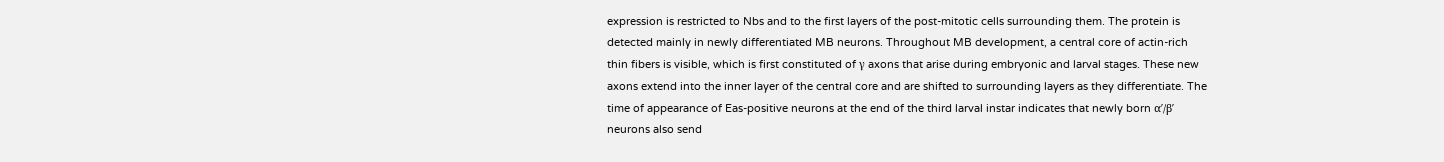expression is restricted to Nbs and to the first layers of the post-mitotic cells surrounding them. The protein is detected mainly in newly differentiated MB neurons. Throughout MB development, a central core of actin-rich thin fibers is visible, which is first constituted of γ axons that arise during embryonic and larval stages. These new axons extend into the inner layer of the central core and are shifted to surrounding layers as they differentiate. The time of appearance of Eas-positive neurons at the end of the third larval instar indicates that newly born α′/β′ neurons also send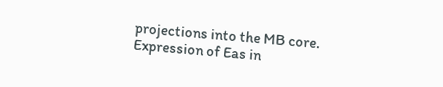projections into the MB core. Expression of Eas in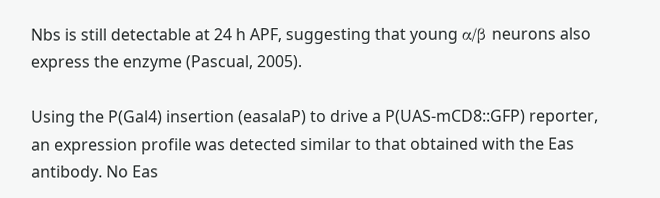Nbs is still detectable at 24 h APF, suggesting that young α/β neurons also express the enzyme (Pascual, 2005).

Using the P(Gal4) insertion (easalaP) to drive a P(UAS-mCD8::GFP) reporter, an expression profile was detected similar to that obtained with the Eas antibody. No Eas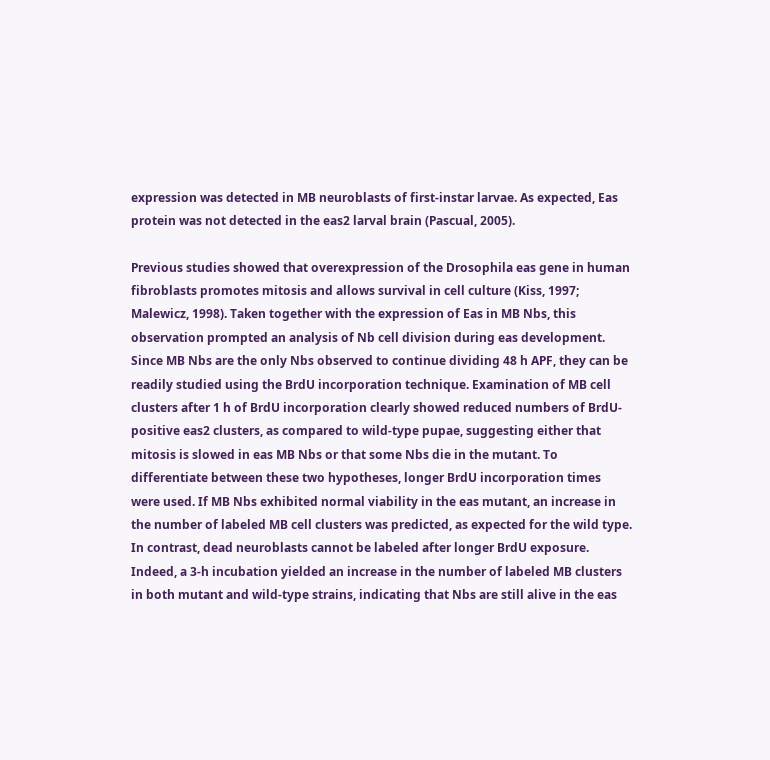expression was detected in MB neuroblasts of first-instar larvae. As expected, Eas protein was not detected in the eas2 larval brain (Pascual, 2005).

Previous studies showed that overexpression of the Drosophila eas gene in human fibroblasts promotes mitosis and allows survival in cell culture (Kiss, 1997; Malewicz, 1998). Taken together with the expression of Eas in MB Nbs, this observation prompted an analysis of Nb cell division during eas development. Since MB Nbs are the only Nbs observed to continue dividing 48 h APF, they can be readily studied using the BrdU incorporation technique. Examination of MB cell clusters after 1 h of BrdU incorporation clearly showed reduced numbers of BrdU-positive eas2 clusters, as compared to wild-type pupae, suggesting either that mitosis is slowed in eas MB Nbs or that some Nbs die in the mutant. To differentiate between these two hypotheses, longer BrdU incorporation times were used. If MB Nbs exhibited normal viability in the eas mutant, an increase in the number of labeled MB cell clusters was predicted, as expected for the wild type. In contrast, dead neuroblasts cannot be labeled after longer BrdU exposure. Indeed, a 3-h incubation yielded an increase in the number of labeled MB clusters in both mutant and wild-type strains, indicating that Nbs are still alive in the eas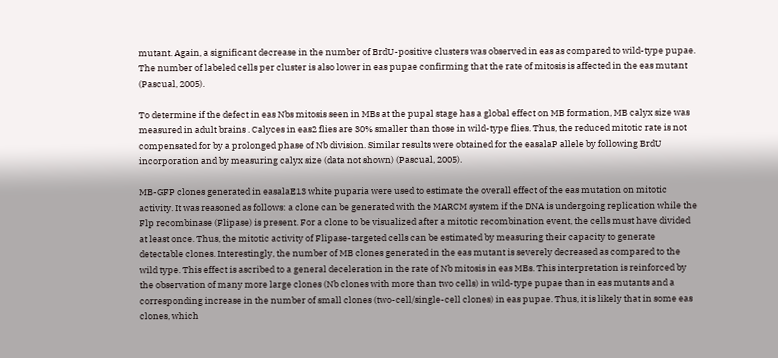mutant. Again, a significant decrease in the number of BrdU-positive clusters was observed in eas as compared to wild-type pupae. The number of labeled cells per cluster is also lower in eas pupae confirming that the rate of mitosis is affected in the eas mutant (Pascual, 2005).

To determine if the defect in eas Nbs mitosis seen in MBs at the pupal stage has a global effect on MB formation, MB calyx size was measured in adult brains . Calyces in eas2 flies are 30% smaller than those in wild-type flies. Thus, the reduced mitotic rate is not compensated for by a prolonged phase of Nb division. Similar results were obtained for the easalaP allele by following BrdU incorporation and by measuring calyx size (data not shown) (Pascual, 2005).

MB-GFP clones generated in easalaE13 white puparia were used to estimate the overall effect of the eas mutation on mitotic activity. It was reasoned as follows: a clone can be generated with the MARCM system if the DNA is undergoing replication while the Flp recombinase (Flipase) is present. For a clone to be visualized after a mitotic recombination event, the cells must have divided at least once. Thus, the mitotic activity of Flipase-targeted cells can be estimated by measuring their capacity to generate detectable clones. Interestingly, the number of MB clones generated in the eas mutant is severely decreased as compared to the wild type. This effect is ascribed to a general deceleration in the rate of Nb mitosis in eas MBs. This interpretation is reinforced by the observation of many more large clones (Nb clones with more than two cells) in wild-type pupae than in eas mutants and a corresponding increase in the number of small clones (two-cell/single-cell clones) in eas pupae. Thus, it is likely that in some eas clones, which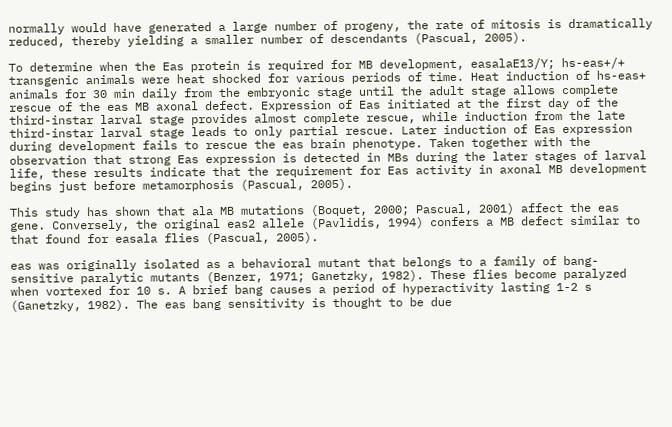normally would have generated a large number of progeny, the rate of mitosis is dramatically reduced, thereby yielding a smaller number of descendants (Pascual, 2005).

To determine when the Eas protein is required for MB development, easalaE13/Y; hs-eas+/+ transgenic animals were heat shocked for various periods of time. Heat induction of hs-eas+ animals for 30 min daily from the embryonic stage until the adult stage allows complete rescue of the eas MB axonal defect. Expression of Eas initiated at the first day of the third-instar larval stage provides almost complete rescue, while induction from the late third-instar larval stage leads to only partial rescue. Later induction of Eas expression during development fails to rescue the eas brain phenotype. Taken together with the observation that strong Eas expression is detected in MBs during the later stages of larval life, these results indicate that the requirement for Eas activity in axonal MB development begins just before metamorphosis (Pascual, 2005).

This study has shown that ala MB mutations (Boquet, 2000; Pascual, 2001) affect the eas gene. Conversely, the original eas2 allele (Pavlidis, 1994) confers a MB defect similar to that found for easala flies (Pascual, 2005).

eas was originally isolated as a behavioral mutant that belongs to a family of bang-sensitive paralytic mutants (Benzer, 1971; Ganetzky, 1982). These flies become paralyzed when vortexed for 10 s. A brief bang causes a period of hyperactivity lasting 1-2 s (Ganetzky, 1982). The eas bang sensitivity is thought to be due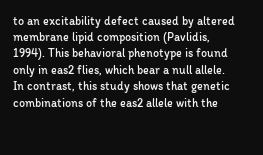to an excitability defect caused by altered membrane lipid composition (Pavlidis, 1994). This behavioral phenotype is found only in eas2 flies, which bear a null allele. In contrast, this study shows that genetic combinations of the eas2 allele with the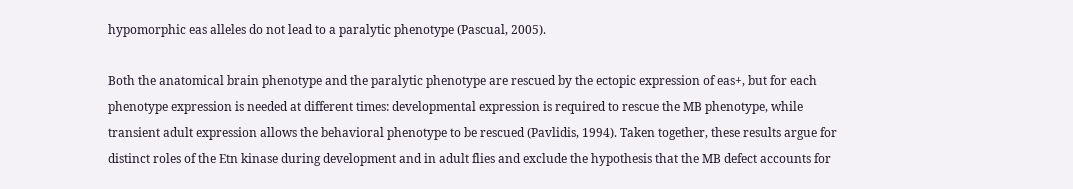hypomorphic eas alleles do not lead to a paralytic phenotype (Pascual, 2005).

Both the anatomical brain phenotype and the paralytic phenotype are rescued by the ectopic expression of eas+, but for each phenotype expression is needed at different times: developmental expression is required to rescue the MB phenotype, while transient adult expression allows the behavioral phenotype to be rescued (Pavlidis, 1994). Taken together, these results argue for distinct roles of the Etn kinase during development and in adult flies and exclude the hypothesis that the MB defect accounts for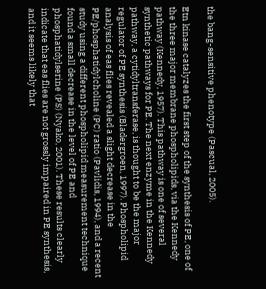the bang-sensitive phenotype (Pascual, 2005).

Etn kinase catalyzes the first step of the synthesis of PE, one of the three major membrane phospholipids, via the Kennedy pathway (Kennedy, 1957). This pathway is one of several synthetic pathways for PE. The next enzyme in the Kennedy pathway, a cytidyltransferase, is thought to be the major regulator of PE synthesis (Bladergroen, 1997). Phospholipid analysis of eas flies revealed a slight decrease in the PE/phosphatidylcholine (PC) ratio (Pavlidis, 1994), and a recent study using a different phospholipid measurement technique found a small decrease in the level of PE and phosphatidylserine (PS) (Nyako, 2001). These results clearly indicate that eas flies are not grossly impaired in PE synthesis, and it seems likely that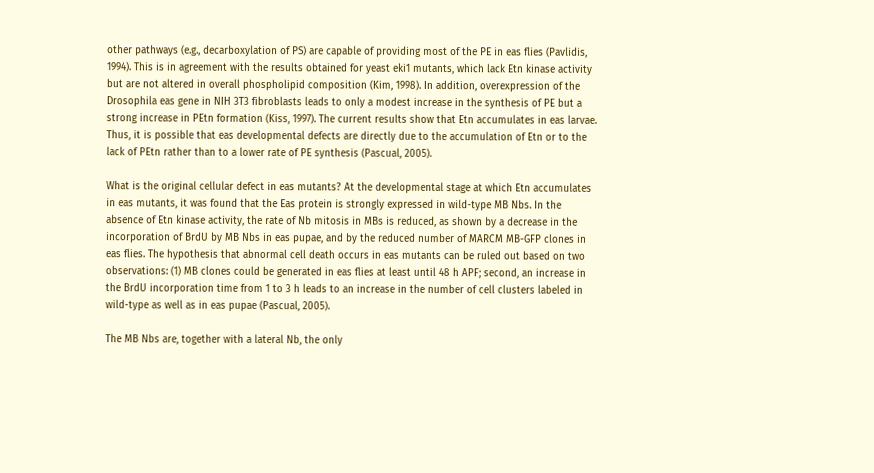other pathways (e.g., decarboxylation of PS) are capable of providing most of the PE in eas flies (Pavlidis, 1994). This is in agreement with the results obtained for yeast eki1 mutants, which lack Etn kinase activity but are not altered in overall phospholipid composition (Kim, 1998). In addition, overexpression of the Drosophila eas gene in NIH 3T3 fibroblasts leads to only a modest increase in the synthesis of PE but a strong increase in PEtn formation (Kiss, 1997). The current results show that Etn accumulates in eas larvae. Thus, it is possible that eas developmental defects are directly due to the accumulation of Etn or to the lack of PEtn rather than to a lower rate of PE synthesis (Pascual, 2005).

What is the original cellular defect in eas mutants? At the developmental stage at which Etn accumulates in eas mutants, it was found that the Eas protein is strongly expressed in wild-type MB Nbs. In the absence of Etn kinase activity, the rate of Nb mitosis in MBs is reduced, as shown by a decrease in the incorporation of BrdU by MB Nbs in eas pupae, and by the reduced number of MARCM MB-GFP clones in eas flies. The hypothesis that abnormal cell death occurs in eas mutants can be ruled out based on two observations: (1) MB clones could be generated in eas flies at least until 48 h APF; second, an increase in the BrdU incorporation time from 1 to 3 h leads to an increase in the number of cell clusters labeled in wild-type as well as in eas pupae (Pascual, 2005).

The MB Nbs are, together with a lateral Nb, the only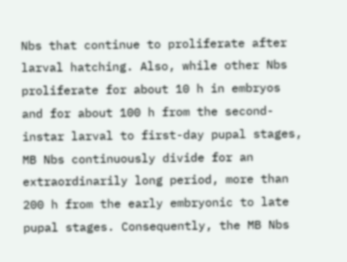Nbs that continue to proliferate after larval hatching. Also, while other Nbs proliferate for about 10 h in embryos and for about 100 h from the second-instar larval to first-day pupal stages, MB Nbs continuously divide for an extraordinarily long period, more than 200 h from the early embryonic to late pupal stages. Consequently, the MB Nbs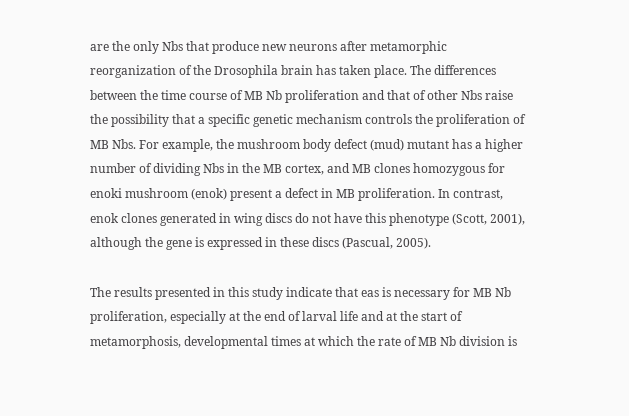are the only Nbs that produce new neurons after metamorphic reorganization of the Drosophila brain has taken place. The differences between the time course of MB Nb proliferation and that of other Nbs raise the possibility that a specific genetic mechanism controls the proliferation of MB Nbs. For example, the mushroom body defect (mud) mutant has a higher number of dividing Nbs in the MB cortex, and MB clones homozygous for enoki mushroom (enok) present a defect in MB proliferation. In contrast, enok clones generated in wing discs do not have this phenotype (Scott, 2001), although the gene is expressed in these discs (Pascual, 2005).

The results presented in this study indicate that eas is necessary for MB Nb proliferation, especially at the end of larval life and at the start of metamorphosis, developmental times at which the rate of MB Nb division is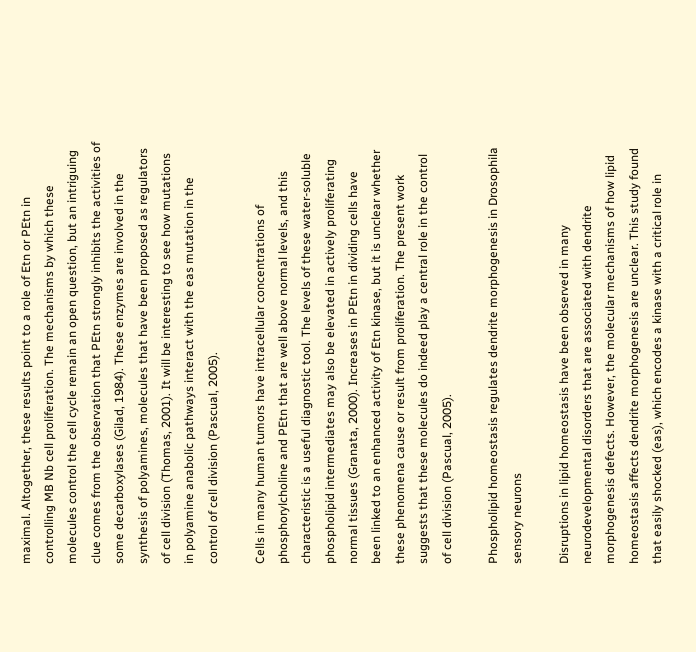maximal. Altogether, these results point to a role of Etn or PEtn in controlling MB Nb cell proliferation. The mechanisms by which these molecules control the cell cycle remain an open question, but an intriguing clue comes from the observation that PEtn strongly inhibits the activities of some decarboxylases (Gilad, 1984). These enzymes are involved in the synthesis of polyamines, molecules that have been proposed as regulators of cell division (Thomas, 2001). It will be interesting to see how mutations in polyamine anabolic pathways interact with the eas mutation in the control of cell division (Pascual, 2005).

Cells in many human tumors have intracellular concentrations of phosphorylcholine and PEtn that are well above normal levels, and this characteristic is a useful diagnostic tool. The levels of these water-soluble phospholipid intermediates may also be elevated in actively proliferating normal tissues (Granata, 2000). Increases in PEtn in dividing cells have been linked to an enhanced activity of Etn kinase, but it is unclear whether these phenomena cause or result from proliferation. The present work suggests that these molecules do indeed play a central role in the control of cell division (Pascual, 2005).

Phospholipid homeostasis regulates dendrite morphogenesis in Drosophila sensory neurons

Disruptions in lipid homeostasis have been observed in many neurodevelopmental disorders that are associated with dendrite morphogenesis defects. However, the molecular mechanisms of how lipid homeostasis affects dendrite morphogenesis are unclear. This study found that easily shocked (eas), which encodes a kinase with a critical role in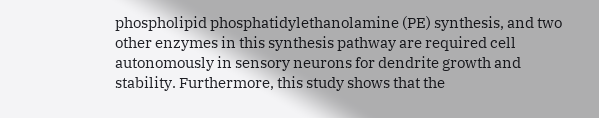phospholipid phosphatidylethanolamine (PE) synthesis, and two other enzymes in this synthesis pathway are required cell autonomously in sensory neurons for dendrite growth and stability. Furthermore, this study shows that the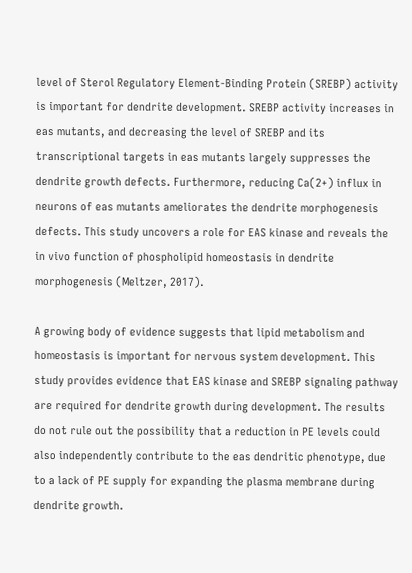level of Sterol Regulatory Element-Binding Protein (SREBP) activity is important for dendrite development. SREBP activity increases in eas mutants, and decreasing the level of SREBP and its transcriptional targets in eas mutants largely suppresses the dendrite growth defects. Furthermore, reducing Ca(2+) influx in neurons of eas mutants ameliorates the dendrite morphogenesis defects. This study uncovers a role for EAS kinase and reveals the in vivo function of phospholipid homeostasis in dendrite morphogenesis (Meltzer, 2017).

A growing body of evidence suggests that lipid metabolism and homeostasis is important for nervous system development. This study provides evidence that EAS kinase and SREBP signaling pathway are required for dendrite growth during development. The results do not rule out the possibility that a reduction in PE levels could also independently contribute to the eas dendritic phenotype, due to a lack of PE supply for expanding the plasma membrane during dendrite growth.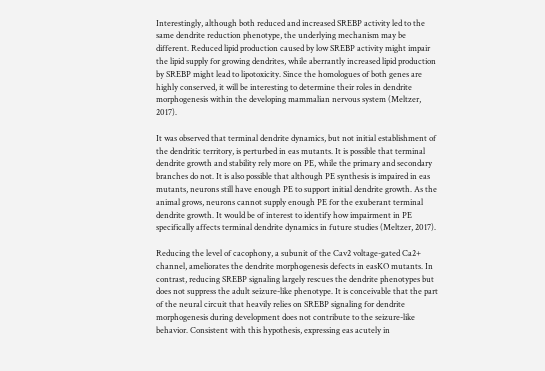Interestingly, although both reduced and increased SREBP activity led to the same dendrite reduction phenotype, the underlying mechanism may be different. Reduced lipid production caused by low SREBP activity might impair the lipid supply for growing dendrites, while aberrantly increased lipid production by SREBP might lead to lipotoxicity. Since the homologues of both genes are highly conserved, it will be interesting to determine their roles in dendrite morphogenesis within the developing mammalian nervous system (Meltzer, 2017).

It was observed that terminal dendrite dynamics, but not initial establishment of the dendritic territory, is perturbed in eas mutants. It is possible that terminal dendrite growth and stability rely more on PE, while the primary and secondary branches do not. It is also possible that although PE synthesis is impaired in eas mutants, neurons still have enough PE to support initial dendrite growth. As the animal grows, neurons cannot supply enough PE for the exuberant terminal dendrite growth. It would be of interest to identify how impairment in PE specifically affects terminal dendrite dynamics in future studies (Meltzer, 2017).

Reducing the level of cacophony, a subunit of the Cav2 voltage-gated Ca2+ channel, ameliorates the dendrite morphogenesis defects in easKO mutants. In contrast, reducing SREBP signaling largely rescues the dendrite phenotypes but does not suppress the adult seizure-like phenotype. It is conceivable that the part of the neural circuit that heavily relies on SREBP signaling for dendrite morphogenesis during development does not contribute to the seizure-like behavior. Consistent with this hypothesis, expressing eas acutely in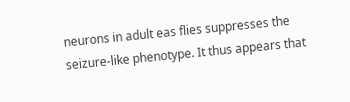neurons in adult eas flies suppresses the seizure-like phenotype. It thus appears that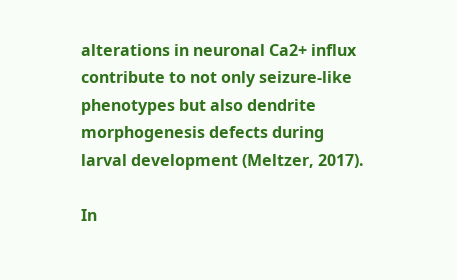alterations in neuronal Ca2+ influx contribute to not only seizure-like phenotypes but also dendrite morphogenesis defects during larval development (Meltzer, 2017).

In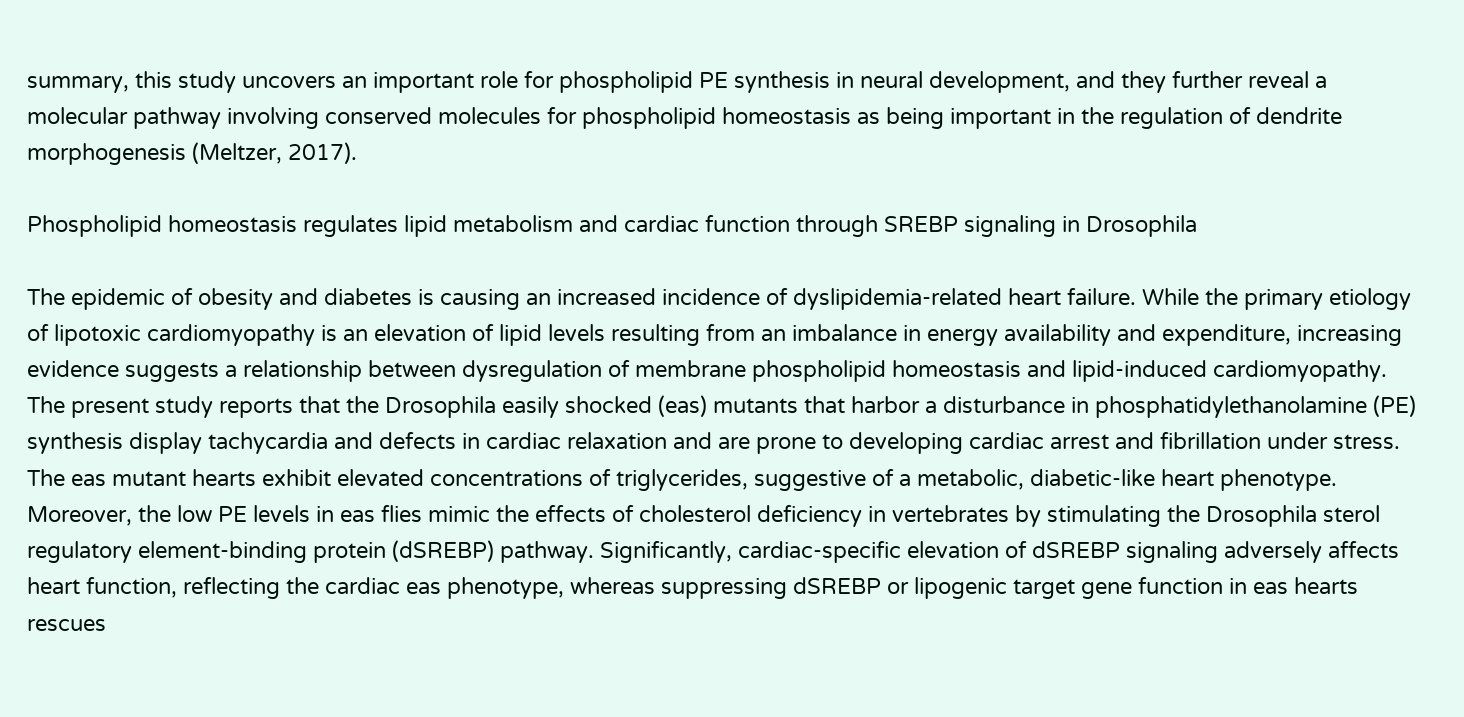summary, this study uncovers an important role for phospholipid PE synthesis in neural development, and they further reveal a molecular pathway involving conserved molecules for phospholipid homeostasis as being important in the regulation of dendrite morphogenesis (Meltzer, 2017).

Phospholipid homeostasis regulates lipid metabolism and cardiac function through SREBP signaling in Drosophila

The epidemic of obesity and diabetes is causing an increased incidence of dyslipidemia-related heart failure. While the primary etiology of lipotoxic cardiomyopathy is an elevation of lipid levels resulting from an imbalance in energy availability and expenditure, increasing evidence suggests a relationship between dysregulation of membrane phospholipid homeostasis and lipid-induced cardiomyopathy. The present study reports that the Drosophila easily shocked (eas) mutants that harbor a disturbance in phosphatidylethanolamine (PE) synthesis display tachycardia and defects in cardiac relaxation and are prone to developing cardiac arrest and fibrillation under stress. The eas mutant hearts exhibit elevated concentrations of triglycerides, suggestive of a metabolic, diabetic-like heart phenotype. Moreover, the low PE levels in eas flies mimic the effects of cholesterol deficiency in vertebrates by stimulating the Drosophila sterol regulatory element-binding protein (dSREBP) pathway. Significantly, cardiac-specific elevation of dSREBP signaling adversely affects heart function, reflecting the cardiac eas phenotype, whereas suppressing dSREBP or lipogenic target gene function in eas hearts rescues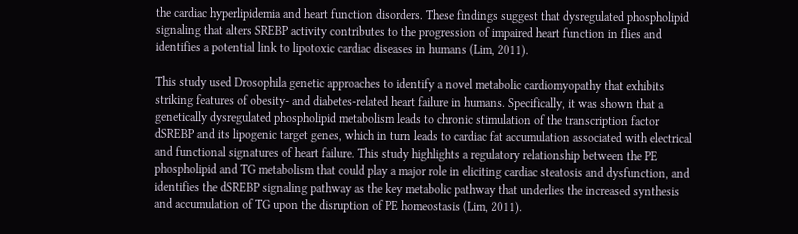the cardiac hyperlipidemia and heart function disorders. These findings suggest that dysregulated phospholipid signaling that alters SREBP activity contributes to the progression of impaired heart function in flies and identifies a potential link to lipotoxic cardiac diseases in humans (Lim, 2011).

This study used Drosophila genetic approaches to identify a novel metabolic cardiomyopathy that exhibits striking features of obesity- and diabetes-related heart failure in humans. Specifically, it was shown that a genetically dysregulated phospholipid metabolism leads to chronic stimulation of the transcription factor dSREBP and its lipogenic target genes, which in turn leads to cardiac fat accumulation associated with electrical and functional signatures of heart failure. This study highlights a regulatory relationship between the PE phospholipid and TG metabolism that could play a major role in eliciting cardiac steatosis and dysfunction, and identifies the dSREBP signaling pathway as the key metabolic pathway that underlies the increased synthesis and accumulation of TG upon the disruption of PE homeostasis (Lim, 2011).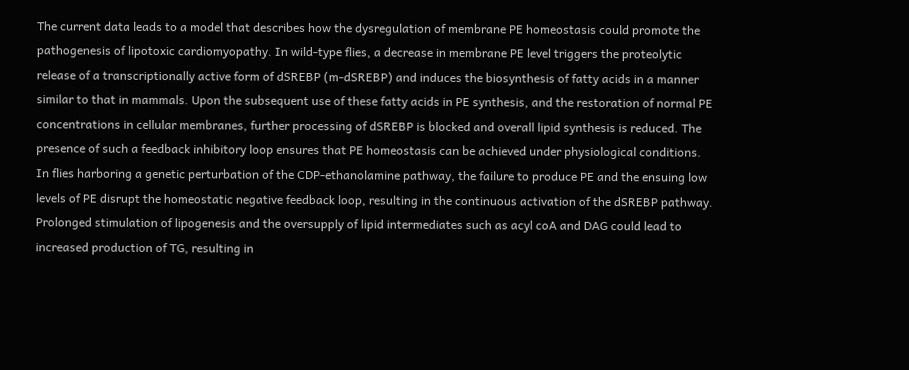The current data leads to a model that describes how the dysregulation of membrane PE homeostasis could promote the pathogenesis of lipotoxic cardiomyopathy. In wild-type flies, a decrease in membrane PE level triggers the proteolytic release of a transcriptionally active form of dSREBP (m-dSREBP) and induces the biosynthesis of fatty acids in a manner similar to that in mammals. Upon the subsequent use of these fatty acids in PE synthesis, and the restoration of normal PE concentrations in cellular membranes, further processing of dSREBP is blocked and overall lipid synthesis is reduced. The presence of such a feedback inhibitory loop ensures that PE homeostasis can be achieved under physiological conditions. In flies harboring a genetic perturbation of the CDP-ethanolamine pathway, the failure to produce PE and the ensuing low levels of PE disrupt the homeostatic negative feedback loop, resulting in the continuous activation of the dSREBP pathway. Prolonged stimulation of lipogenesis and the oversupply of lipid intermediates such as acyl coA and DAG could lead to increased production of TG, resulting in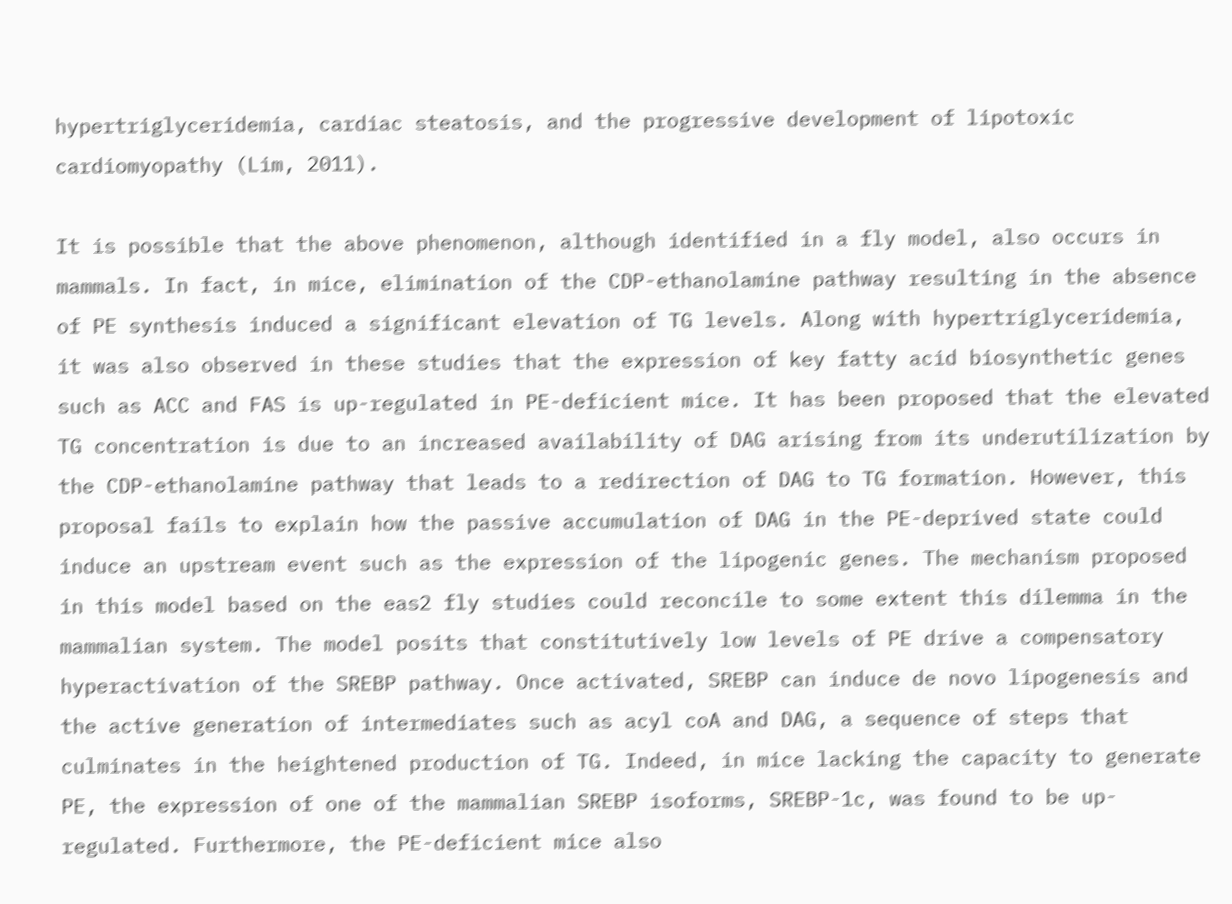hypertriglyceridemia, cardiac steatosis, and the progressive development of lipotoxic cardiomyopathy (Lim, 2011).

It is possible that the above phenomenon, although identified in a fly model, also occurs in mammals. In fact, in mice, elimination of the CDP-ethanolamine pathway resulting in the absence of PE synthesis induced a significant elevation of TG levels. Along with hypertriglyceridemia, it was also observed in these studies that the expression of key fatty acid biosynthetic genes such as ACC and FAS is up-regulated in PE-deficient mice. It has been proposed that the elevated TG concentration is due to an increased availability of DAG arising from its underutilization by the CDP-ethanolamine pathway that leads to a redirection of DAG to TG formation. However, this proposal fails to explain how the passive accumulation of DAG in the PE-deprived state could induce an upstream event such as the expression of the lipogenic genes. The mechanism proposed in this model based on the eas2 fly studies could reconcile to some extent this dilemma in the mammalian system. The model posits that constitutively low levels of PE drive a compensatory hyperactivation of the SREBP pathway. Once activated, SREBP can induce de novo lipogenesis and the active generation of intermediates such as acyl coA and DAG, a sequence of steps that culminates in the heightened production of TG. Indeed, in mice lacking the capacity to generate PE, the expression of one of the mammalian SREBP isoforms, SREBP-1c, was found to be up-regulated. Furthermore, the PE-deficient mice also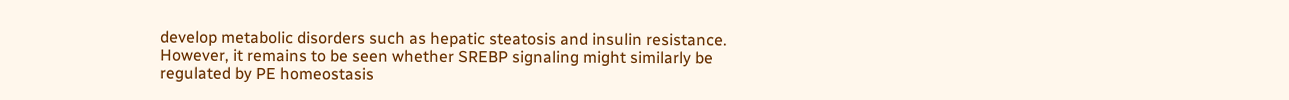develop metabolic disorders such as hepatic steatosis and insulin resistance. However, it remains to be seen whether SREBP signaling might similarly be regulated by PE homeostasis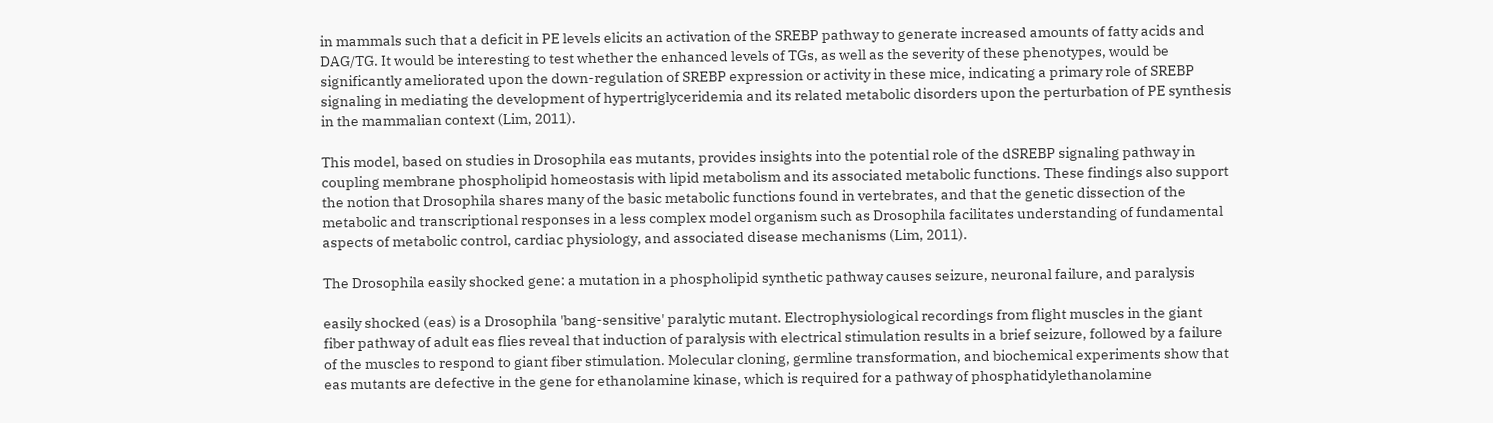in mammals such that a deficit in PE levels elicits an activation of the SREBP pathway to generate increased amounts of fatty acids and DAG/TG. It would be interesting to test whether the enhanced levels of TGs, as well as the severity of these phenotypes, would be significantly ameliorated upon the down-regulation of SREBP expression or activity in these mice, indicating a primary role of SREBP signaling in mediating the development of hypertriglyceridemia and its related metabolic disorders upon the perturbation of PE synthesis in the mammalian context (Lim, 2011).

This model, based on studies in Drosophila eas mutants, provides insights into the potential role of the dSREBP signaling pathway in coupling membrane phospholipid homeostasis with lipid metabolism and its associated metabolic functions. These findings also support the notion that Drosophila shares many of the basic metabolic functions found in vertebrates, and that the genetic dissection of the metabolic and transcriptional responses in a less complex model organism such as Drosophila facilitates understanding of fundamental aspects of metabolic control, cardiac physiology, and associated disease mechanisms (Lim, 2011).

The Drosophila easily shocked gene: a mutation in a phospholipid synthetic pathway causes seizure, neuronal failure, and paralysis

easily shocked (eas) is a Drosophila 'bang-sensitive' paralytic mutant. Electrophysiological recordings from flight muscles in the giant fiber pathway of adult eas flies reveal that induction of paralysis with electrical stimulation results in a brief seizure, followed by a failure of the muscles to respond to giant fiber stimulation. Molecular cloning, germline transformation, and biochemical experiments show that eas mutants are defective in the gene for ethanolamine kinase, which is required for a pathway of phosphatidylethanolamine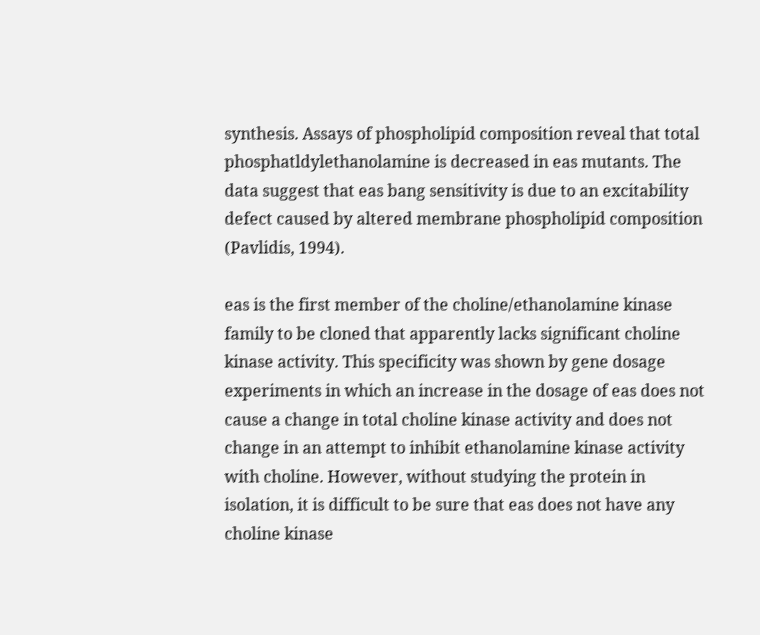synthesis. Assays of phospholipid composition reveal that total phosphatldylethanolamine is decreased in eas mutants. The data suggest that eas bang sensitivity is due to an excitability defect caused by altered membrane phospholipid composition (Pavlidis, 1994).

eas is the first member of the choline/ethanolamine kinase family to be cloned that apparently lacks significant choline kinase activity. This specificity was shown by gene dosage experiments in which an increase in the dosage of eas does not cause a change in total choline kinase activity and does not change in an attempt to inhibit ethanolamine kinase activity with choline. However, without studying the protein in isolation, it is difficult to be sure that eas does not have any choline kinase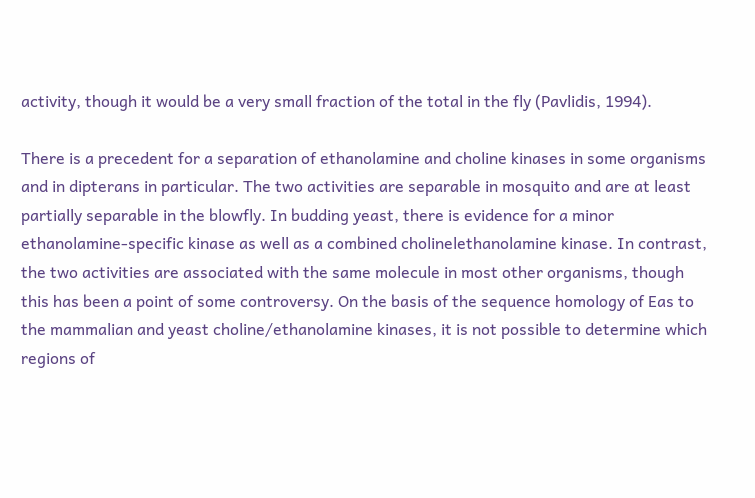activity, though it would be a very small fraction of the total in the fly (Pavlidis, 1994).

There is a precedent for a separation of ethanolamine and choline kinases in some organisms and in dipterans in particular. The two activities are separable in mosquito and are at least partially separable in the blowfly. In budding yeast, there is evidence for a minor ethanolamine-specific kinase as well as a combined cholinelethanolamine kinase. In contrast, the two activities are associated with the same molecule in most other organisms, though this has been a point of some controversy. On the basis of the sequence homology of Eas to the mammalian and yeast choline/ethanolamine kinases, it is not possible to determine which regions of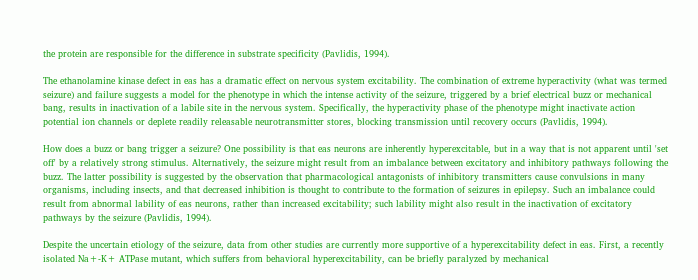the protein are responsible for the difference in substrate specificity (Pavlidis, 1994).

The ethanolamine kinase defect in eas has a dramatic effect on nervous system excitability. The combination of extreme hyperactivity (what was termed seizure) and failure suggests a model for the phenotype in which the intense activity of the seizure, triggered by a brief electrical buzz or mechanical bang, results in inactivation of a labile site in the nervous system. Specifically, the hyperactivity phase of the phenotype might inactivate action potential ion channels or deplete readily releasable neurotransmitter stores, blocking transmission until recovery occurs (Pavlidis, 1994).

How does a buzz or bang trigger a seizure? One possibility is that eas neurons are inherently hyperexcitable, but in a way that is not apparent until 'set off' by a relatively strong stimulus. Alternatively, the seizure might result from an imbalance between excitatory and inhibitory pathways following the buzz. The latter possibility is suggested by the observation that pharmacological antagonists of inhibitory transmitters cause convulsions in many organisms, including insects, and that decreased inhibition is thought to contribute to the formation of seizures in epilepsy. Such an imbalance could result from abnormal lability of eas neurons, rather than increased excitability; such lability might also result in the inactivation of excitatory pathways by the seizure (Pavlidis, 1994).

Despite the uncertain etiology of the seizure, data from other studies are currently more supportive of a hyperexcitability defect in eas. First, a recently isolated Na+-K+ ATPase mutant, which suffers from behavioral hyperexcitability, can be briefly paralyzed by mechanical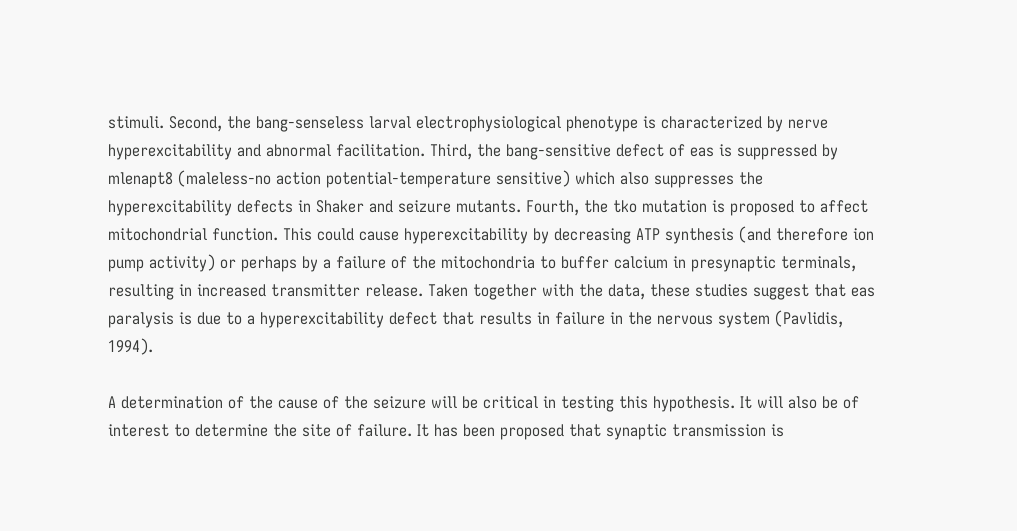stimuli. Second, the bang-senseless larval electrophysiological phenotype is characterized by nerve hyperexcitability and abnormal facilitation. Third, the bang-sensitive defect of eas is suppressed by mlenapt8 (maleless-no action potential-temperature sensitive) which also suppresses the hyperexcitability defects in Shaker and seizure mutants. Fourth, the tko mutation is proposed to affect mitochondrial function. This could cause hyperexcitability by decreasing ATP synthesis (and therefore ion pump activity) or perhaps by a failure of the mitochondria to buffer calcium in presynaptic terminals, resulting in increased transmitter release. Taken together with the data, these studies suggest that eas paralysis is due to a hyperexcitability defect that results in failure in the nervous system (Pavlidis, 1994).

A determination of the cause of the seizure will be critical in testing this hypothesis. It will also be of interest to determine the site of failure. It has been proposed that synaptic transmission is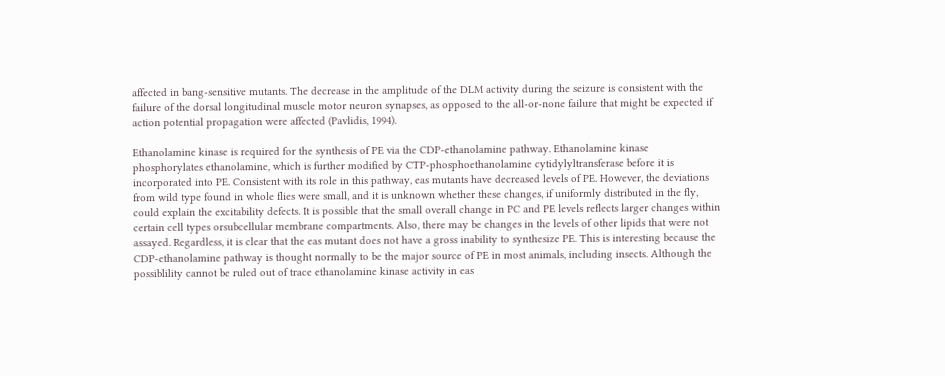affected in bang-sensitive mutants. The decrease in the amplitude of the DLM activity during the seizure is consistent with the failure of the dorsal longitudinal muscle motor neuron synapses, as opposed to the all-or-none failure that might be expected if action potential propagation were affected (Pavlidis, 1994).

Ethanolamine kinase is required for the synthesis of PE via the CDP-ethanolamine pathway. Ethanolamine kinase phosphorylates ethanolamine, which is further modified by CTP-phosphoethanolamine cytidylyltransferase before it is incorporated into PE. Consistent with its role in this pathway, eas mutants have decreased levels of PE. However, the deviations from wild type found in whole flies were small, and it is unknown whether these changes, if uniformly distributed in the fly, could explain the excitability defects. It is possible that the small overall change in PC and PE levels reflects larger changes within certain cell types orsubcellular membrane compartments. Also, there may be changes in the levels of other lipids that were not assayed. Regardless, it is clear that the eas mutant does not have a gross inability to synthesize PE. This is interesting because the CDP-ethanolamine pathway is thought normally to be the major source of PE in most animals, including insects. Although the possiblility cannot be ruled out of trace ethanolamine kinase activity in eas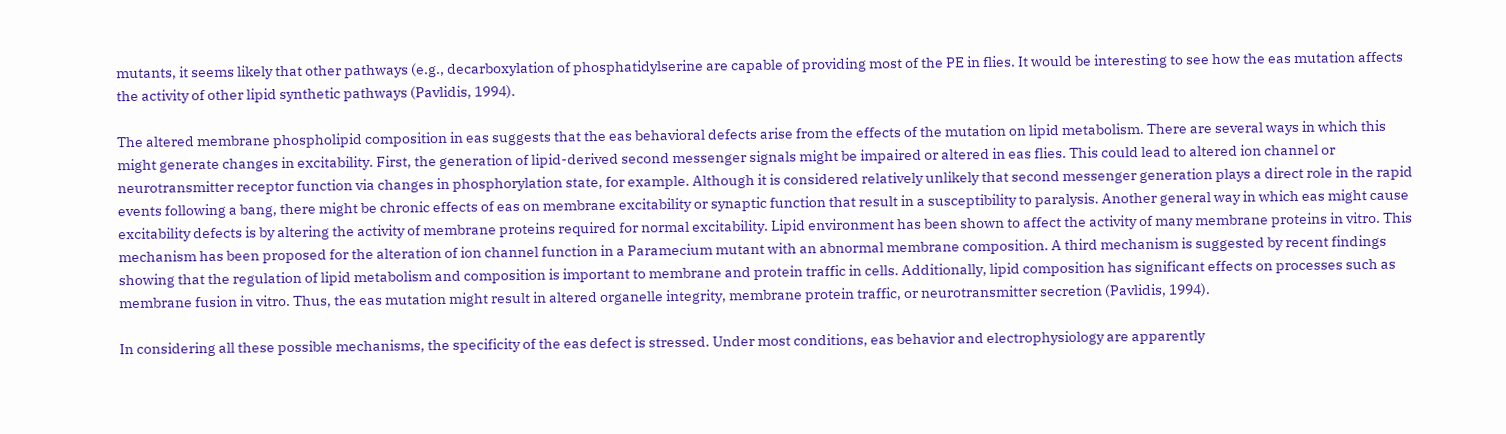mutants, it seems likely that other pathways (e.g., decarboxylation of phosphatidylserine are capable of providing most of the PE in flies. It would be interesting to see how the eas mutation affects the activity of other lipid synthetic pathways (Pavlidis, 1994).

The altered membrane phospholipid composition in eas suggests that the eas behavioral defects arise from the effects of the mutation on lipid metabolism. There are several ways in which this might generate changes in excitability. First, the generation of lipid-derived second messenger signals might be impaired or altered in eas flies. This could lead to altered ion channel or neurotransmitter receptor function via changes in phosphorylation state, for example. Although it is considered relatively unlikely that second messenger generation plays a direct role in the rapid events following a bang, there might be chronic effects of eas on membrane excitability or synaptic function that result in a susceptibility to paralysis. Another general way in which eas might cause excitability defects is by altering the activity of membrane proteins required for normal excitability. Lipid environment has been shown to affect the activity of many membrane proteins in vitro. This mechanism has been proposed for the alteration of ion channel function in a Paramecium mutant with an abnormal membrane composition. A third mechanism is suggested by recent findings showing that the regulation of lipid metabolism and composition is important to membrane and protein traffic in cells. Additionally, lipid composition has significant effects on processes such as membrane fusion in vitro. Thus, the eas mutation might result in altered organelle integrity, membrane protein traffic, or neurotransmitter secretion (Pavlidis, 1994).

In considering all these possible mechanisms, the specificity of the eas defect is stressed. Under most conditions, eas behavior and electrophysiology are apparently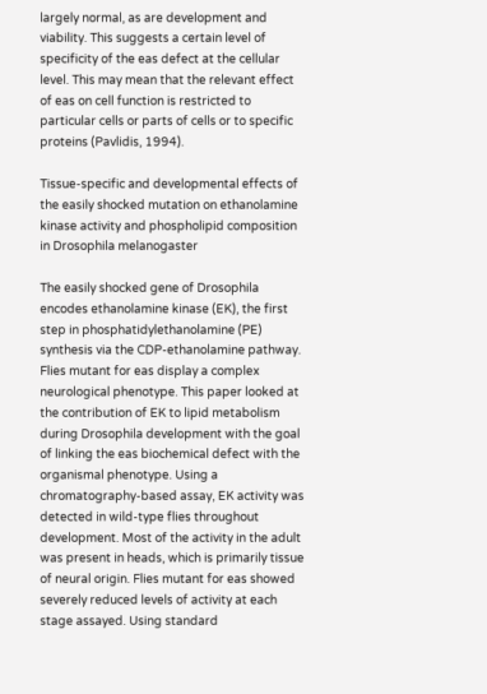largely normal, as are development and viability. This suggests a certain level of specificity of the eas defect at the cellular level. This may mean that the relevant effect of eas on cell function is restricted to particular cells or parts of cells or to specific proteins (Pavlidis, 1994).

Tissue-specific and developmental effects of the easily shocked mutation on ethanolamine kinase activity and phospholipid composition in Drosophila melanogaster

The easily shocked gene of Drosophila encodes ethanolamine kinase (EK), the first step in phosphatidylethanolamine (PE) synthesis via the CDP-ethanolamine pathway. Flies mutant for eas display a complex neurological phenotype. This paper looked at the contribution of EK to lipid metabolism during Drosophila development with the goal of linking the eas biochemical defect with the organismal phenotype. Using a chromatography-based assay, EK activity was detected in wild-type flies throughout development. Most of the activity in the adult was present in heads, which is primarily tissue of neural origin. Flies mutant for eas showed severely reduced levels of activity at each stage assayed. Using standard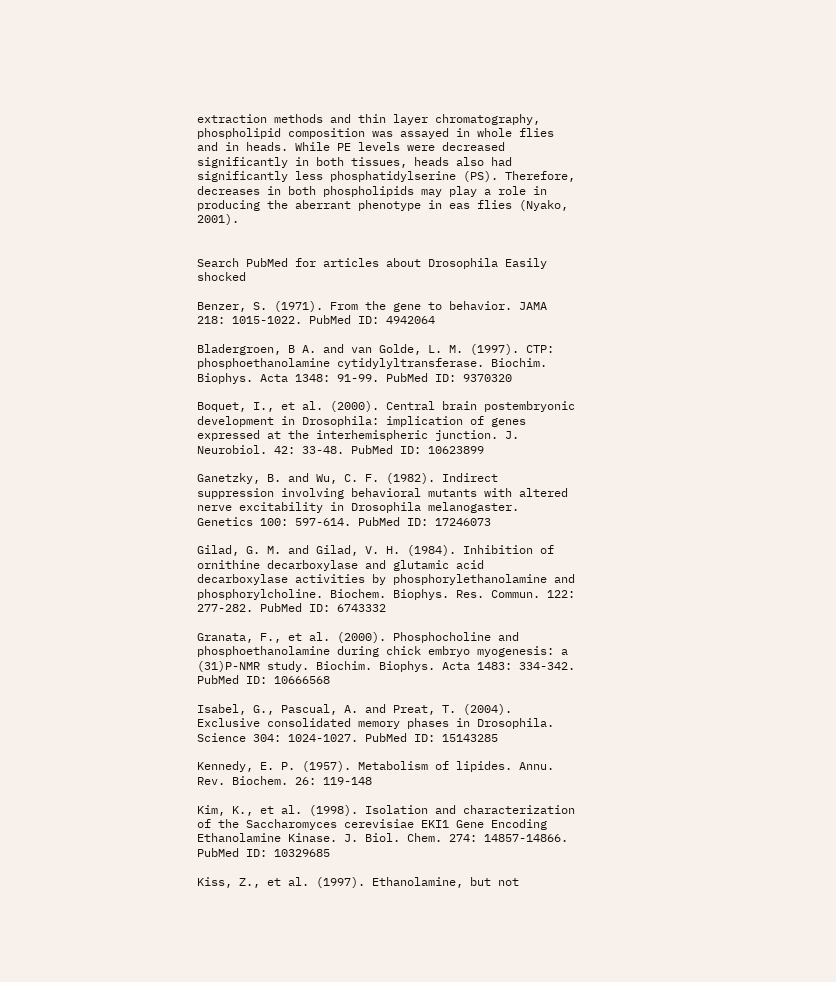extraction methods and thin layer chromatography, phospholipid composition was assayed in whole flies and in heads. While PE levels were decreased significantly in both tissues, heads also had significantly less phosphatidylserine (PS). Therefore, decreases in both phospholipids may play a role in producing the aberrant phenotype in eas flies (Nyako, 2001).


Search PubMed for articles about Drosophila Easily shocked

Benzer, S. (1971). From the gene to behavior. JAMA 218: 1015-1022. PubMed ID: 4942064

Bladergroen, B A. and van Golde, L. M. (1997). CTP: phosphoethanolamine cytidylyltransferase. Biochim. Biophys. Acta 1348: 91-99. PubMed ID: 9370320

Boquet, I., et al. (2000). Central brain postembryonic development in Drosophila: implication of genes expressed at the interhemispheric junction. J. Neurobiol. 42: 33-48. PubMed ID: 10623899

Ganetzky, B. and Wu, C. F. (1982). Indirect suppression involving behavioral mutants with altered nerve excitability in Drosophila melanogaster. Genetics 100: 597-614. PubMed ID: 17246073

Gilad, G. M. and Gilad, V. H. (1984). Inhibition of ornithine decarboxylase and glutamic acid decarboxylase activities by phosphorylethanolamine and phosphorylcholine. Biochem. Biophys. Res. Commun. 122: 277-282. PubMed ID: 6743332

Granata, F., et al. (2000). Phosphocholine and phosphoethanolamine during chick embryo myogenesis: a (31)P-NMR study. Biochim. Biophys. Acta 1483: 334-342. PubMed ID: 10666568

Isabel, G., Pascual, A. and Preat, T. (2004). Exclusive consolidated memory phases in Drosophila. Science 304: 1024-1027. PubMed ID: 15143285

Kennedy, E. P. (1957). Metabolism of lipides. Annu. Rev. Biochem. 26: 119-148

Kim, K., et al. (1998). Isolation and characterization of the Saccharomyces cerevisiae EKI1 Gene Encoding Ethanolamine Kinase. J. Biol. Chem. 274: 14857-14866. PubMed ID: 10329685

Kiss, Z., et al. (1997). Ethanolamine, but not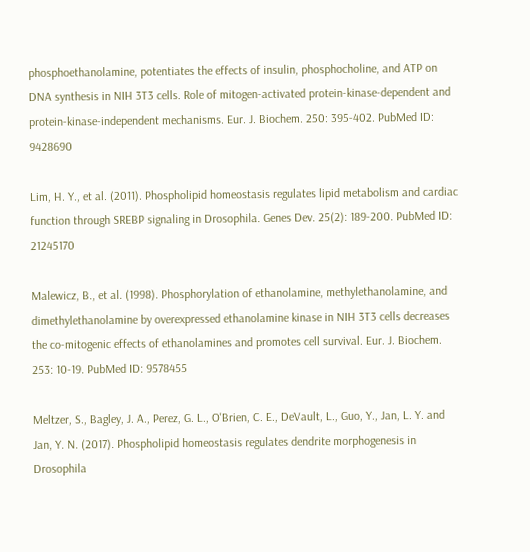phosphoethanolamine, potentiates the effects of insulin, phosphocholine, and ATP on DNA synthesis in NIH 3T3 cells. Role of mitogen-activated protein-kinase-dependent and protein-kinase-independent mechanisms. Eur. J. Biochem. 250: 395-402. PubMed ID: 9428690

Lim, H. Y., et al. (2011). Phospholipid homeostasis regulates lipid metabolism and cardiac function through SREBP signaling in Drosophila. Genes Dev. 25(2): 189-200. PubMed ID: 21245170

Malewicz, B., et al. (1998). Phosphorylation of ethanolamine, methylethanolamine, and dimethylethanolamine by overexpressed ethanolamine kinase in NIH 3T3 cells decreases the co-mitogenic effects of ethanolamines and promotes cell survival. Eur. J. Biochem. 253: 10-19. PubMed ID: 9578455

Meltzer, S., Bagley, J. A., Perez, G. L., O'Brien, C. E., DeVault, L., Guo, Y., Jan, L. Y. and Jan, Y. N. (2017). Phospholipid homeostasis regulates dendrite morphogenesis in Drosophila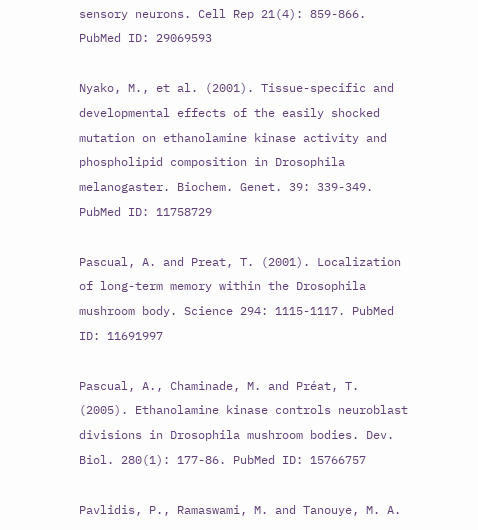sensory neurons. Cell Rep 21(4): 859-866. PubMed ID: 29069593

Nyako, M., et al. (2001). Tissue-specific and developmental effects of the easily shocked mutation on ethanolamine kinase activity and phospholipid composition in Drosophila melanogaster. Biochem. Genet. 39: 339-349. PubMed ID: 11758729

Pascual, A. and Preat, T. (2001). Localization of long-term memory within the Drosophila mushroom body. Science 294: 1115-1117. PubMed ID: 11691997

Pascual, A., Chaminade, M. and Préat, T. (2005). Ethanolamine kinase controls neuroblast divisions in Drosophila mushroom bodies. Dev. Biol. 280(1): 177-86. PubMed ID: 15766757

Pavlidis, P., Ramaswami, M. and Tanouye, M. A.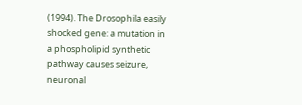(1994). The Drosophila easily shocked gene: a mutation in a phospholipid synthetic pathway causes seizure, neuronal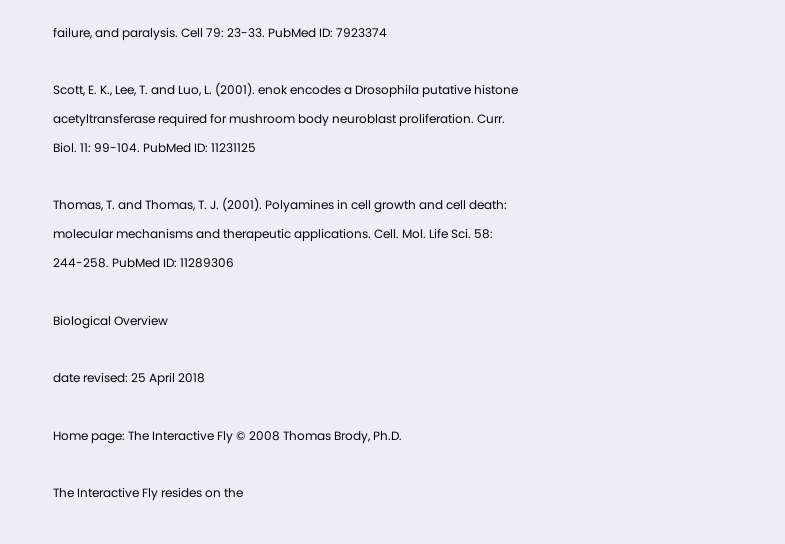failure, and paralysis. Cell 79: 23-33. PubMed ID: 7923374

Scott, E. K., Lee, T. and Luo, L. (2001). enok encodes a Drosophila putative histone acetyltransferase required for mushroom body neuroblast proliferation. Curr. Biol. 11: 99-104. PubMed ID: 11231125

Thomas, T. and Thomas, T. J. (2001). Polyamines in cell growth and cell death: molecular mechanisms and therapeutic applications. Cell. Mol. Life Sci. 58: 244-258. PubMed ID: 11289306

Biological Overview

date revised: 25 April 2018

Home page: The Interactive Fly © 2008 Thomas Brody, Ph.D.

The Interactive Fly resides on the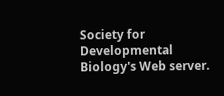Society for Developmental Biology's Web server.